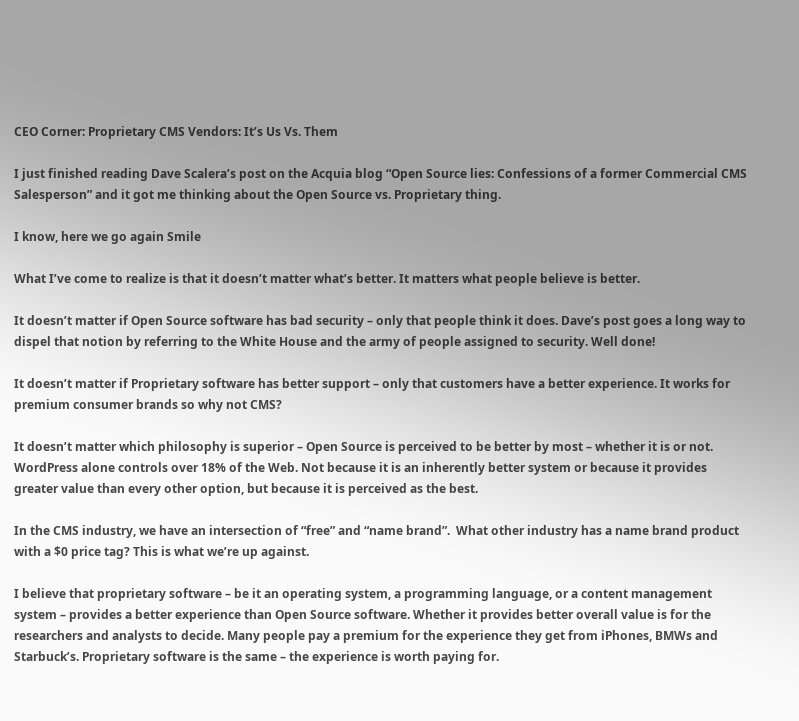CEO Corner: Proprietary CMS Vendors: It’s Us Vs. Them

I just finished reading Dave Scalera’s post on the Acquia blog “Open Source lies: Confessions of a former Commercial CMS Salesperson” and it got me thinking about the Open Source vs. Proprietary thing.

I know, here we go again Smile

What I’ve come to realize is that it doesn’t matter what’s better. It matters what people believe is better.

It doesn’t matter if Open Source software has bad security – only that people think it does. Dave’s post goes a long way to dispel that notion by referring to the White House and the army of people assigned to security. Well done!

It doesn’t matter if Proprietary software has better support – only that customers have a better experience. It works for premium consumer brands so why not CMS?

It doesn’t matter which philosophy is superior – Open Source is perceived to be better by most – whether it is or not. WordPress alone controls over 18% of the Web. Not because it is an inherently better system or because it provides greater value than every other option, but because it is perceived as the best.

In the CMS industry, we have an intersection of “free” and “name brand”.  What other industry has a name brand product with a $0 price tag? This is what we’re up against.

I believe that proprietary software – be it an operating system, a programming language, or a content management system – provides a better experience than Open Source software. Whether it provides better overall value is for the researchers and analysts to decide. Many people pay a premium for the experience they get from iPhones, BMWs and Starbuck’s. Proprietary software is the same – the experience is worth paying for.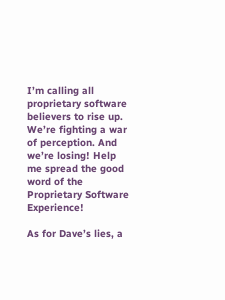I’m calling all proprietary software believers to rise up. We’re fighting a war of perception. And we’re losing! Help me spread the good word of the Proprietary Software Experience!

As for Dave’s lies, a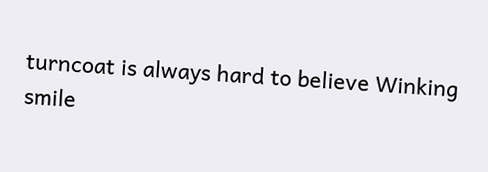turncoat is always hard to believe Winking smile